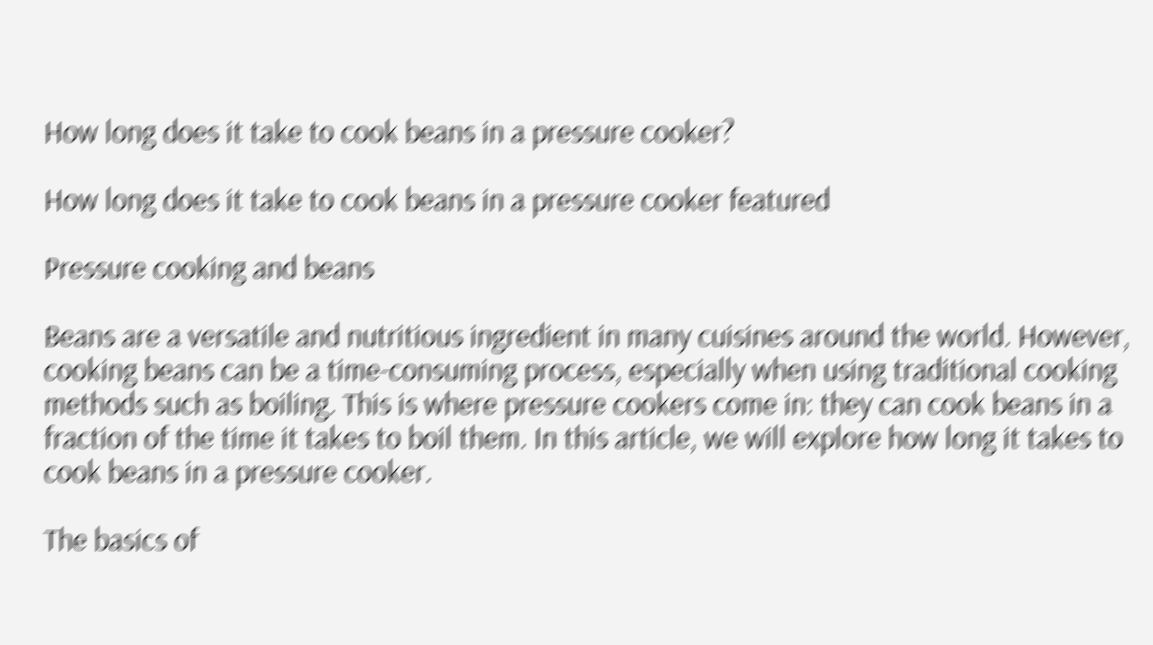How long does it take to cook beans in a pressure cooker?

How long does it take to cook beans in a pressure cooker featured

Pressure cooking and beans

Beans are a versatile and nutritious ingredient in many cuisines around the world. However, cooking beans can be a time-consuming process, especially when using traditional cooking methods such as boiling. This is where pressure cookers come in: they can cook beans in a fraction of the time it takes to boil them. In this article, we will explore how long it takes to cook beans in a pressure cooker.

The basics of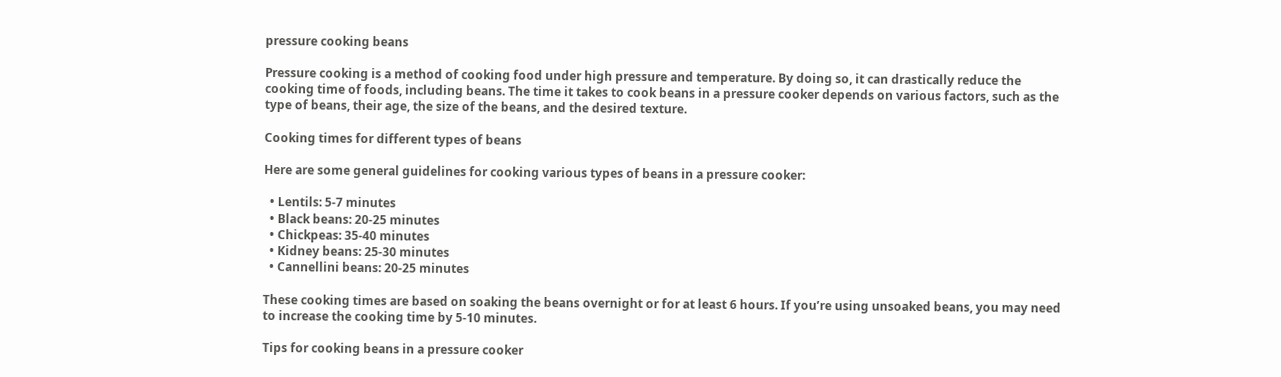pressure cooking beans

Pressure cooking is a method of cooking food under high pressure and temperature. By doing so, it can drastically reduce the cooking time of foods, including beans. The time it takes to cook beans in a pressure cooker depends on various factors, such as the type of beans, their age, the size of the beans, and the desired texture.

Cooking times for different types of beans

Here are some general guidelines for cooking various types of beans in a pressure cooker:

  • Lentils: 5-7 minutes
  • Black beans: 20-25 minutes
  • Chickpeas: 35-40 minutes
  • Kidney beans: 25-30 minutes
  • Cannellini beans: 20-25 minutes

These cooking times are based on soaking the beans overnight or for at least 6 hours. If you’re using unsoaked beans, you may need to increase the cooking time by 5-10 minutes.

Tips for cooking beans in a pressure cooker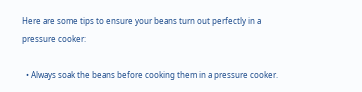Here are some tips to ensure your beans turn out perfectly in a pressure cooker:

  • Always soak the beans before cooking them in a pressure cooker.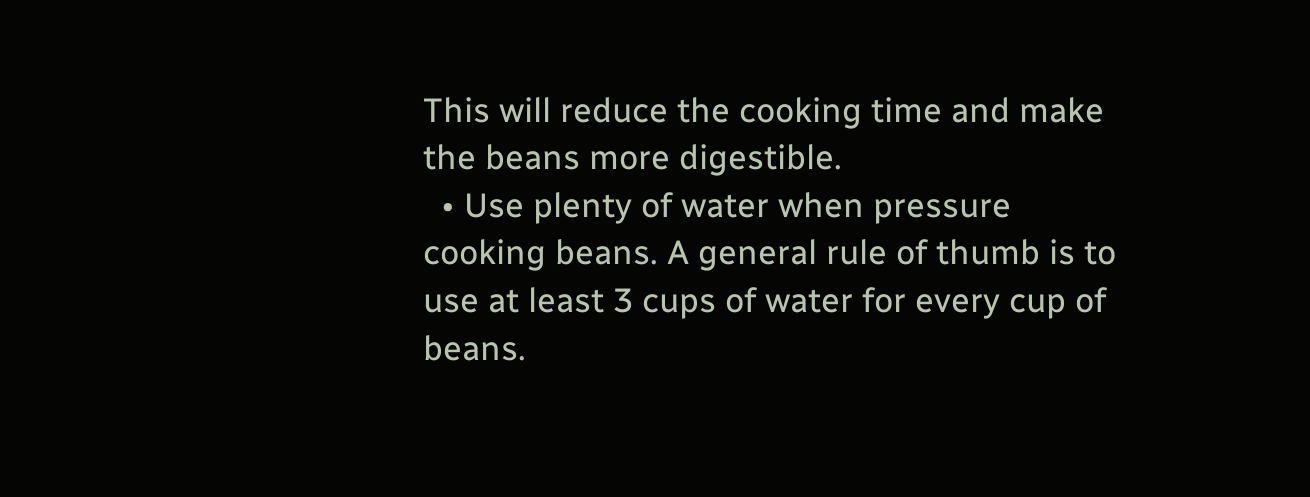This will reduce the cooking time and make the beans more digestible.
  • Use plenty of water when pressure cooking beans. A general rule of thumb is to use at least 3 cups of water for every cup of beans.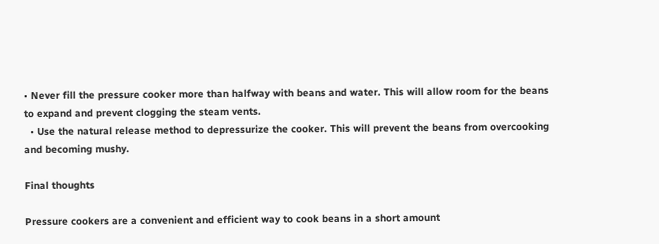• Never fill the pressure cooker more than halfway with beans and water. This will allow room for the beans to expand and prevent clogging the steam vents.
  • Use the natural release method to depressurize the cooker. This will prevent the beans from overcooking and becoming mushy.

Final thoughts

Pressure cookers are a convenient and efficient way to cook beans in a short amount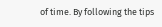of time. By following the tips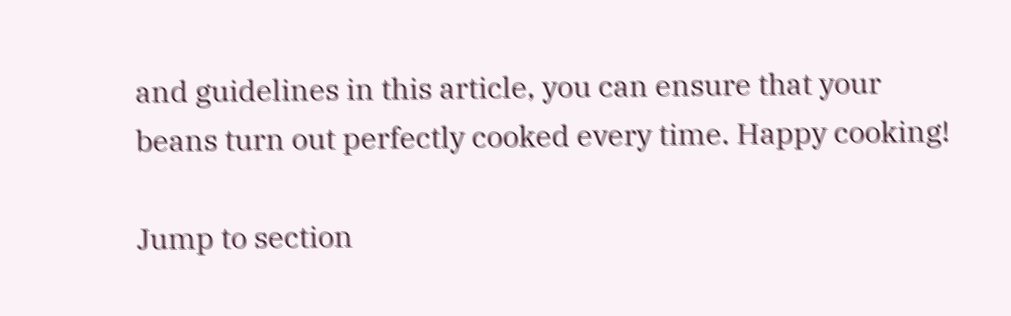and guidelines in this article, you can ensure that your beans turn out perfectly cooked every time. Happy cooking!

Jump to section